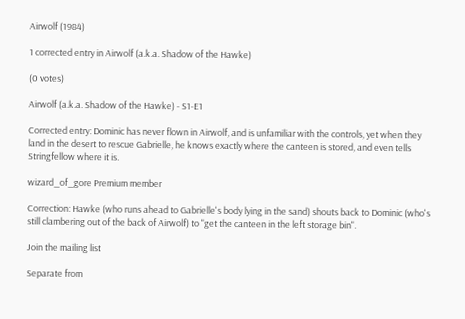Airwolf (1984)

1 corrected entry in Airwolf (a.k.a. Shadow of the Hawke)

(0 votes)

Airwolf (a.k.a. Shadow of the Hawke) - S1-E1

Corrected entry: Dominic has never flown in Airwolf, and is unfamiliar with the controls, yet when they land in the desert to rescue Gabrielle, he knows exactly where the canteen is stored, and even tells Stringfellow where it is.

wizard_of_gore Premium member

Correction: Hawke (who runs ahead to Gabrielle's body lying in the sand) shouts back to Dominic (who's still clambering out of the back of Airwolf) to "get the canteen in the left storage bin".

Join the mailing list

Separate from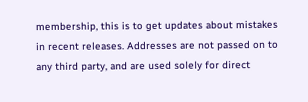membership, this is to get updates about mistakes in recent releases. Addresses are not passed on to any third party, and are used solely for direct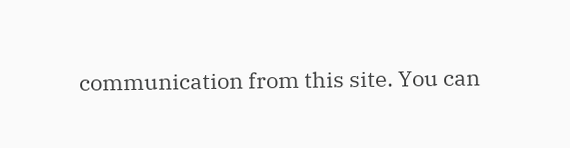communication from this site. You can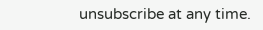unsubscribe at any time.